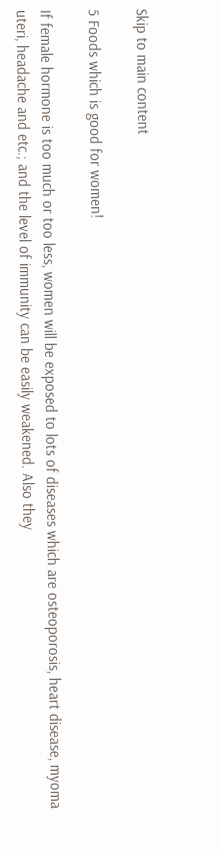Skip to main content

5 Foods which is good for women!

If female hormone is too much or too less, women will be exposed to lots of diseases which are osteoporosis, heart disease, myoma uteri, headache and etc.; and the level of immunity can be easily weakened. Also they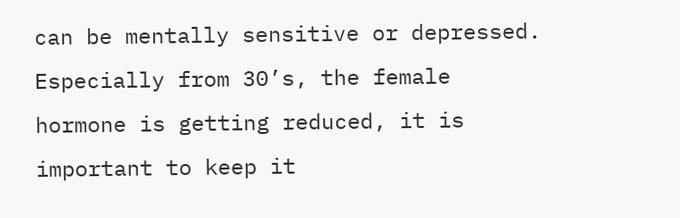can be mentally sensitive or depressed. Especially from 30’s, the female hormone is getting reduced, it is important to keep it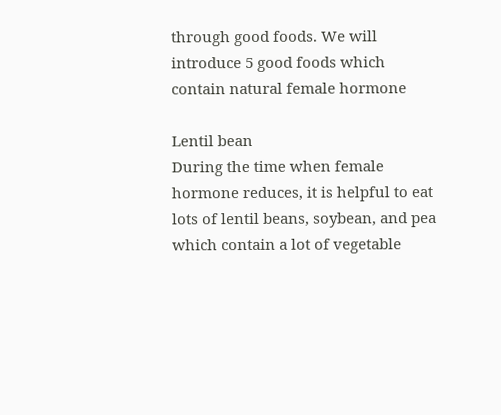through good foods. We will introduce 5 good foods which contain natural female hormone

Lentil bean
During the time when female hormone reduces, it is helpful to eat lots of lentil beans, soybean, and pea which contain a lot of vegetable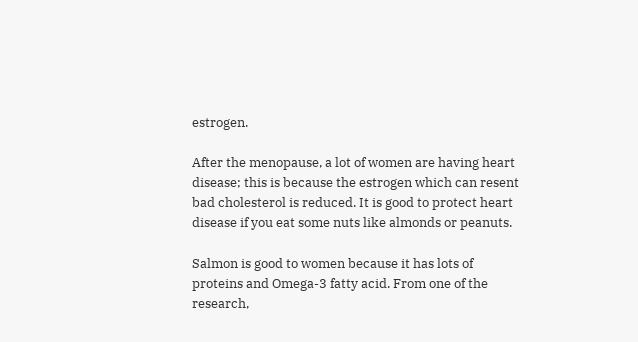estrogen.

After the menopause, a lot of women are having heart disease; this is because the estrogen which can resent bad cholesterol is reduced. It is good to protect heart disease if you eat some nuts like almonds or peanuts.

Salmon is good to women because it has lots of proteins and Omega-3 fatty acid. From one of the research,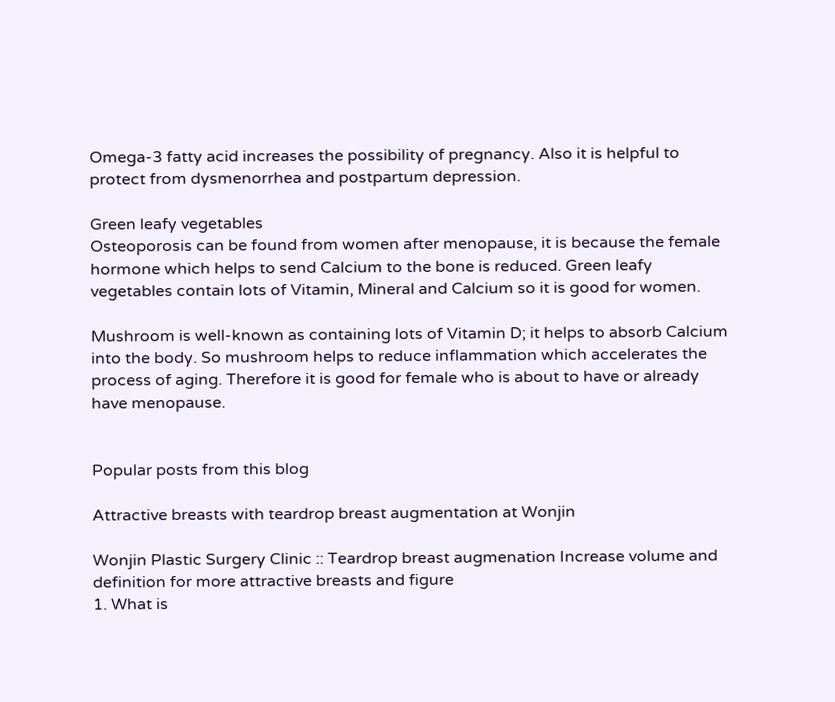Omega-3 fatty acid increases the possibility of pregnancy. Also it is helpful to protect from dysmenorrhea and postpartum depression.

Green leafy vegetables
Osteoporosis can be found from women after menopause, it is because the female hormone which helps to send Calcium to the bone is reduced. Green leafy vegetables contain lots of Vitamin, Mineral and Calcium so it is good for women.

Mushroom is well-known as containing lots of Vitamin D; it helps to absorb Calcium into the body. So mushroom helps to reduce inflammation which accelerates the process of aging. Therefore it is good for female who is about to have or already have menopause.


Popular posts from this blog

Attractive breasts with teardrop breast augmentation at Wonjin

Wonjin Plastic Surgery Clinic :: Teardrop breast augmenation Increase volume and definition for more attractive breasts and figure
1. What is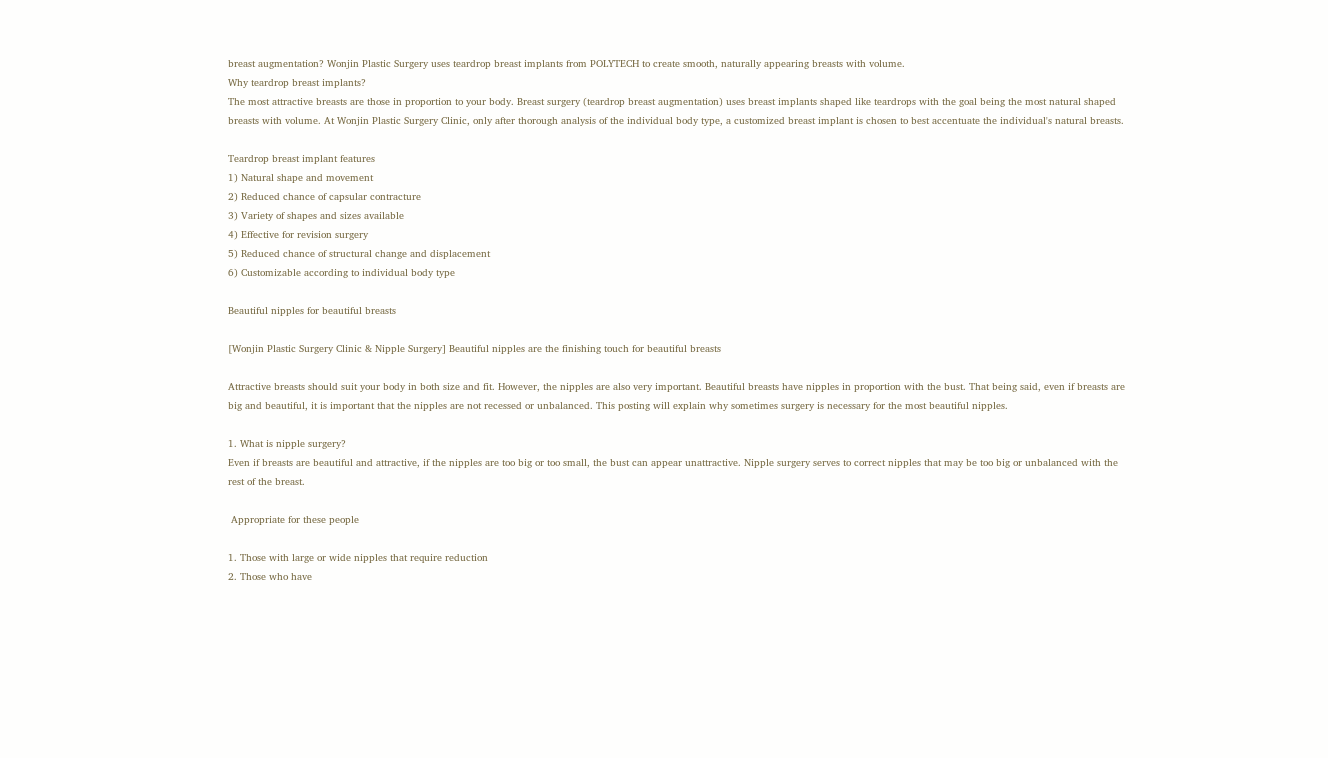breast augmentation? Wonjin Plastic Surgery uses teardrop breast implants from POLYTECH to create smooth, naturally appearing breasts with volume.
Why teardrop breast implants?
The most attractive breasts are those in proportion to your body. Breast surgery (teardrop breast augmentation) uses breast implants shaped like teardrops with the goal being the most natural shaped breasts with volume. At Wonjin Plastic Surgery Clinic, only after thorough analysis of the individual body type, a customized breast implant is chosen to best accentuate the individual's natural breasts.

Teardrop breast implant features
1) Natural shape and movement
2) Reduced chance of capsular contracture
3) Variety of shapes and sizes available
4) Effective for revision surgery
5) Reduced chance of structural change and displacement
6) Customizable according to individual body type

Beautiful nipples for beautiful breasts

[Wonjin Plastic Surgery Clinic & Nipple Surgery] Beautiful nipples are the finishing touch for beautiful breasts

Attractive breasts should suit your body in both size and fit. However, the nipples are also very important. Beautiful breasts have nipples in proportion with the bust. That being said, even if breasts are big and beautiful, it is important that the nipples are not recessed or unbalanced. This posting will explain why sometimes surgery is necessary for the most beautiful nipples.

1. What is nipple surgery?
Even if breasts are beautiful and attractive, if the nipples are too big or too small, the bust can appear unattractive. Nipple surgery serves to correct nipples that may be too big or unbalanced with the rest of the breast.

 Appropriate for these people

1. Those with large or wide nipples that require reduction
2. Those who have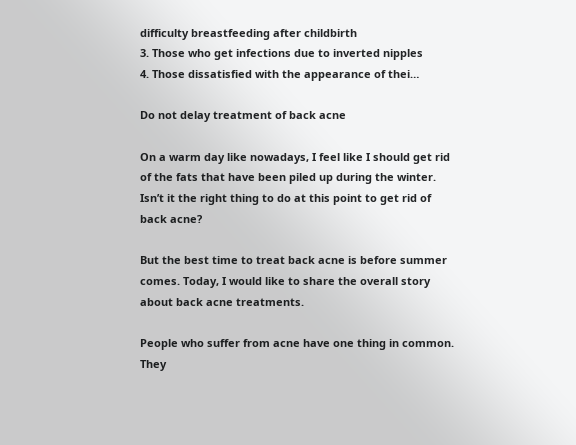difficulty breastfeeding after childbirth
3. Those who get infections due to inverted nipples
4. Those dissatisfied with the appearance of thei…

Do not delay treatment of back acne

On a warm day like nowadays, I feel like I should get rid of the fats that have been piled up during the winter. Isn’t it the right thing to do at this point to get rid of back acne?

But the best time to treat back acne is before summer comes. Today, I would like to share the overall story about back acne treatments.

People who suffer from acne have one thing in common. They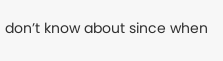don’t know about since when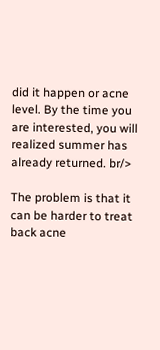did it happen or acne level. By the time you are interested, you will realized summer has already returned. br/>

The problem is that it can be harder to treat back acne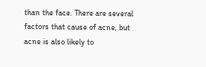than the face. There are several factors that cause of acne, but acne is also likely to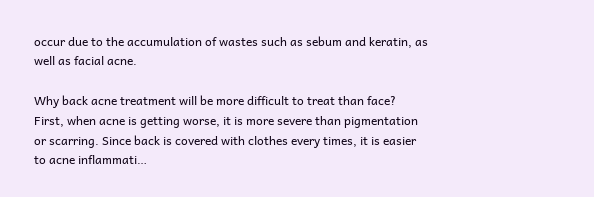occur due to the accumulation of wastes such as sebum and keratin, as well as facial acne.

Why back acne treatment will be more difficult to treat than face?
First, when acne is getting worse, it is more severe than pigmentation or scarring. Since back is covered with clothes every times, it is easier to acne inflammati…